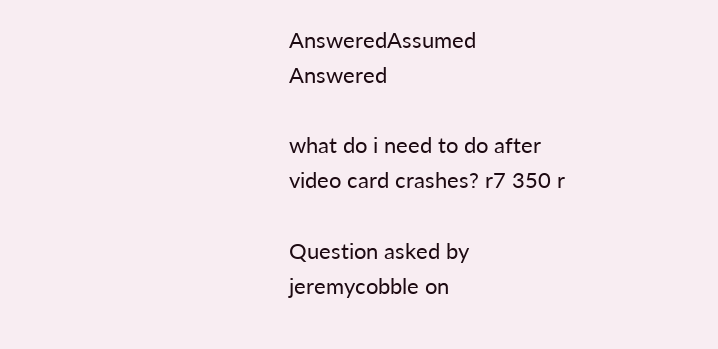AnsweredAssumed Answered

what do i need to do after video card crashes? r7 350 r

Question asked by jeremycobble on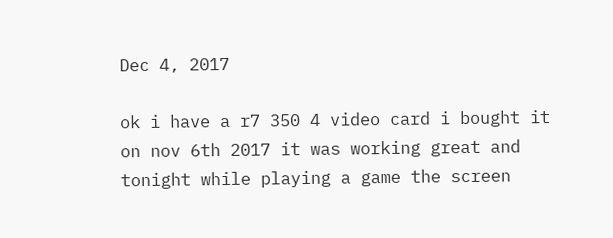Dec 4, 2017

ok i have a r7 350 4 video card i bought it on nov 6th 2017 it was working great and tonight while playing a game the screen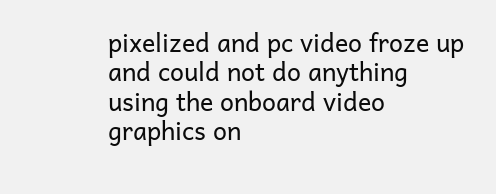pixelized and pc video froze up and could not do anything using the onboard video graphics on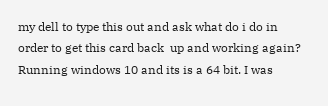my dell to type this out and ask what do i do in order to get this card back  up and working again? Running windows 10 and its is a 64 bit. I was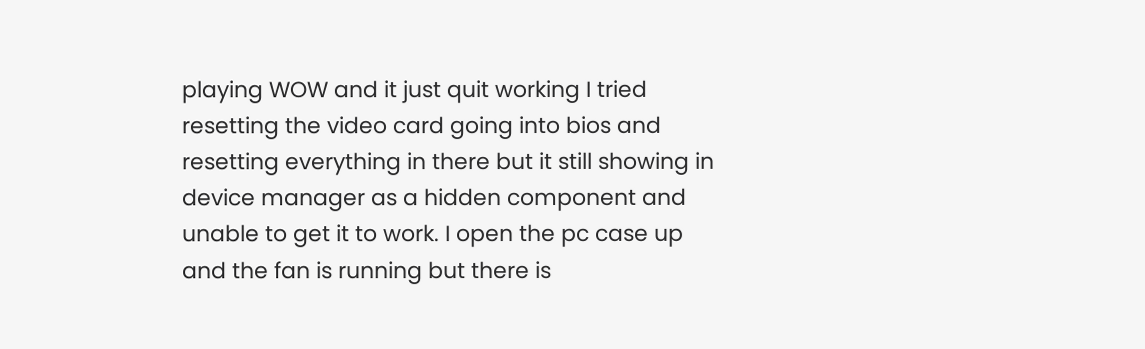playing WOW and it just quit working I tried resetting the video card going into bios and resetting everything in there but it still showing in device manager as a hidden component and unable to get it to work. I open the pc case up and the fan is running but there is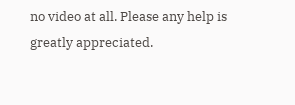no video at all. Please any help is greatly appreciated.